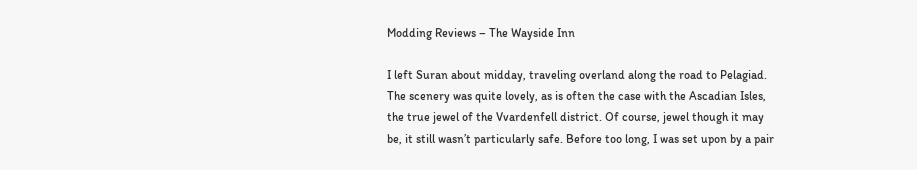Modding Reviews – The Wayside Inn

I left Suran about midday, traveling overland along the road to Pelagiad. The scenery was quite lovely, as is often the case with the Ascadian Isles, the true jewel of the Vvardenfell district. Of course, jewel though it may be, it still wasn’t particularly safe. Before too long, I was set upon by a pair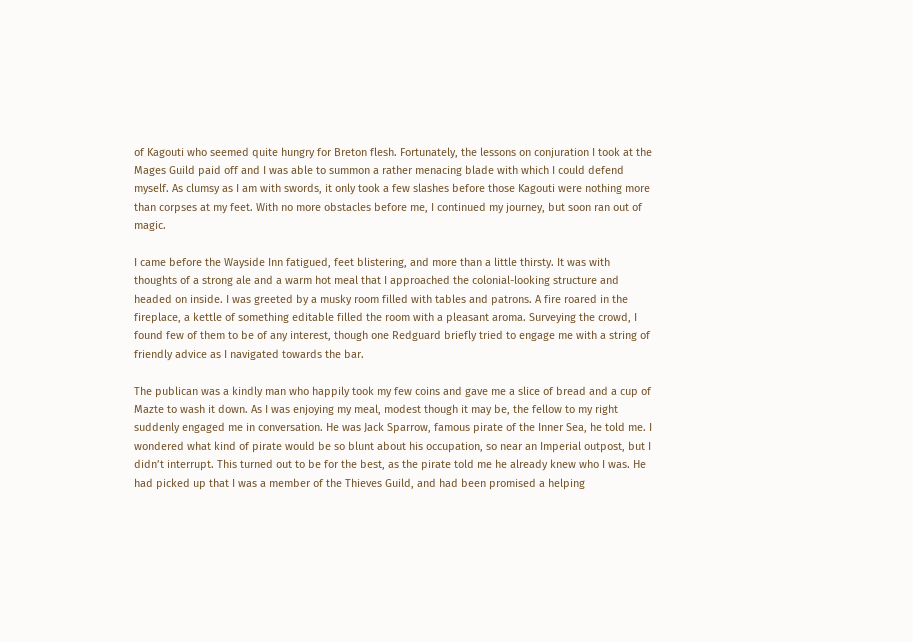of Kagouti who seemed quite hungry for Breton flesh. Fortunately, the lessons on conjuration I took at the Mages Guild paid off and I was able to summon a rather menacing blade with which I could defend myself. As clumsy as I am with swords, it only took a few slashes before those Kagouti were nothing more than corpses at my feet. With no more obstacles before me, I continued my journey, but soon ran out of magic.

I came before the Wayside Inn fatigued, feet blistering, and more than a little thirsty. It was with thoughts of a strong ale and a warm hot meal that I approached the colonial-looking structure and headed on inside. I was greeted by a musky room filled with tables and patrons. A fire roared in the fireplace, a kettle of something editable filled the room with a pleasant aroma. Surveying the crowd, I found few of them to be of any interest, though one Redguard briefly tried to engage me with a string of friendly advice as I navigated towards the bar.

The publican was a kindly man who happily took my few coins and gave me a slice of bread and a cup of Mazte to wash it down. As I was enjoying my meal, modest though it may be, the fellow to my right suddenly engaged me in conversation. He was Jack Sparrow, famous pirate of the Inner Sea, he told me. I wondered what kind of pirate would be so blunt about his occupation, so near an Imperial outpost, but I didn’t interrupt. This turned out to be for the best, as the pirate told me he already knew who I was. He had picked up that I was a member of the Thieves Guild, and had been promised a helping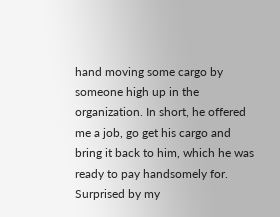hand moving some cargo by someone high up in the organization. In short, he offered me a job, go get his cargo and bring it back to him, which he was ready to pay handsomely for. Surprised by my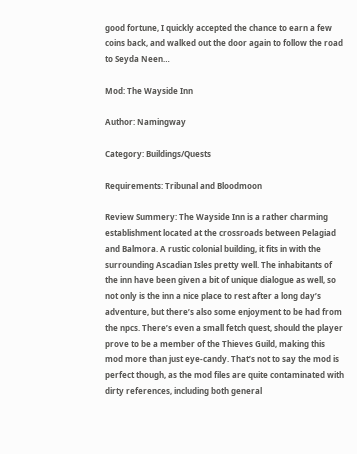good fortune, I quickly accepted the chance to earn a few coins back, and walked out the door again to follow the road to Seyda Neen…

Mod: The Wayside Inn

Author: Namingway

Category: Buildings/Quests

Requirements: Tribunal and Bloodmoon

Review Summery: The Wayside Inn is a rather charming establishment located at the crossroads between Pelagiad and Balmora. A rustic colonial building, it fits in with the surrounding Ascadian Isles pretty well. The inhabitants of the inn have been given a bit of unique dialogue as well, so not only is the inn a nice place to rest after a long day’s adventure, but there’s also some enjoyment to be had from the npcs. There’s even a small fetch quest, should the player prove to be a member of the Thieves Guild, making this mod more than just eye-candy. That’s not to say the mod is perfect though, as the mod files are quite contaminated with dirty references, including both general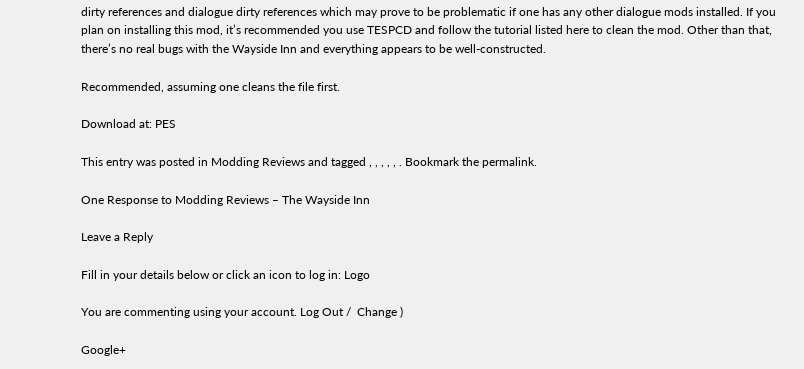dirty references and dialogue dirty references which may prove to be problematic if one has any other dialogue mods installed. If you plan on installing this mod, it’s recommended you use TESPCD and follow the tutorial listed here to clean the mod. Other than that, there’s no real bugs with the Wayside Inn and everything appears to be well-constructed.

Recommended, assuming one cleans the file first.

Download at: PES

This entry was posted in Modding Reviews and tagged , , , , , . Bookmark the permalink.

One Response to Modding Reviews – The Wayside Inn

Leave a Reply

Fill in your details below or click an icon to log in: Logo

You are commenting using your account. Log Out /  Change )

Google+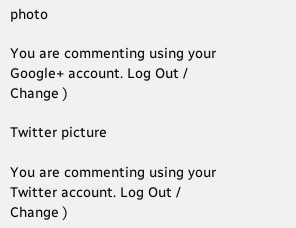photo

You are commenting using your Google+ account. Log Out /  Change )

Twitter picture

You are commenting using your Twitter account. Log Out /  Change )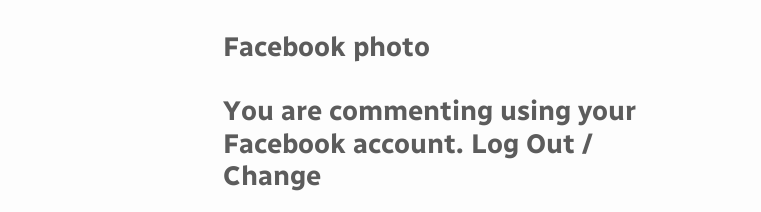Facebook photo

You are commenting using your Facebook account. Log Out /  Change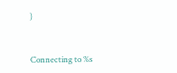)


Connecting to %s